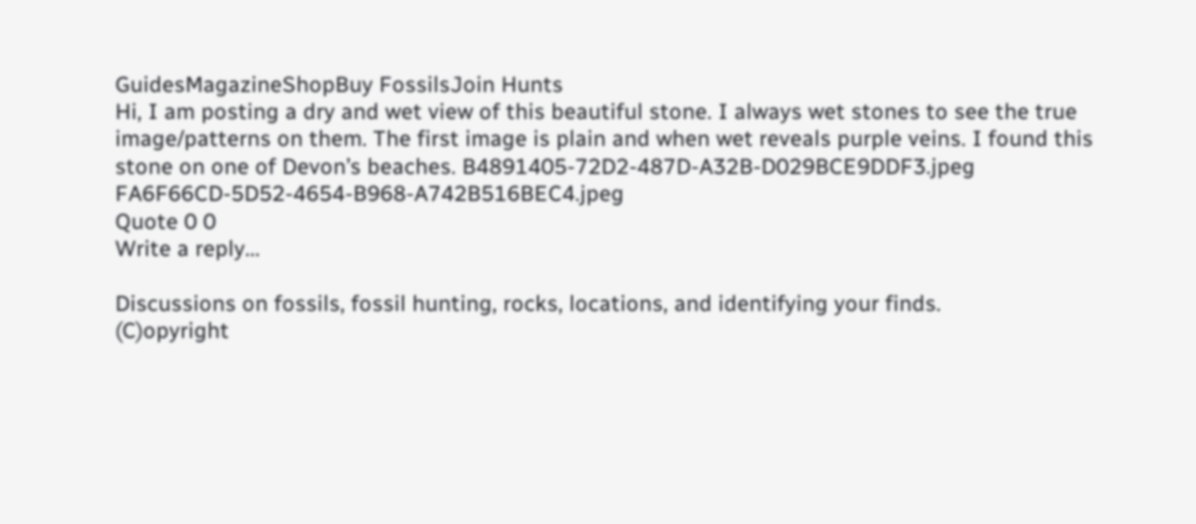GuidesMagazineShopBuy FossilsJoin Hunts
Hi, I am posting a dry and wet view of this beautiful stone. I always wet stones to see the true image/patterns on them. The first image is plain and when wet reveals purple veins. I found this stone on one of Devon’s beaches. B4891405-72D2-487D-A32B-D029BCE9DDF3.jpeg  FA6F66CD-5D52-4654-B968-A742B516BEC4.jpeg
Quote 0 0
Write a reply...

Discussions on fossils, fossil hunting, rocks, locations, and identifying your finds.
(C)opyright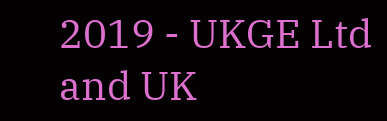2019 - UKGE Ltd and UK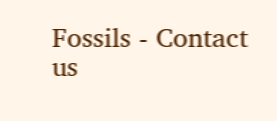Fossils - Contact us